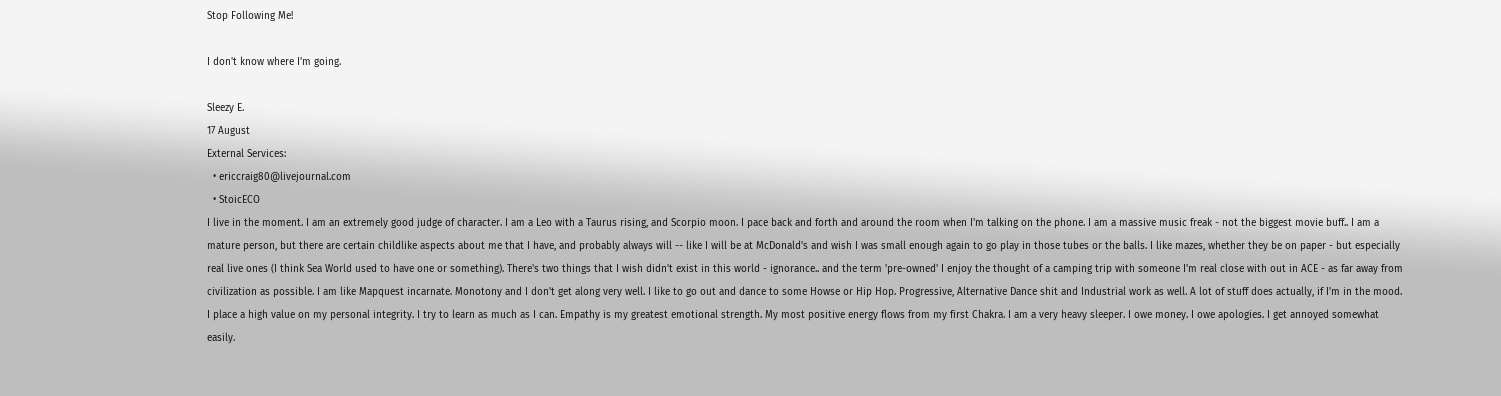Stop Following Me!

I don't know where I'm going.

Sleezy E.
17 August
External Services:
  • ericcraig80@livejournal.com
  • StoicECO
I live in the moment. I am an extremely good judge of character. I am a Leo with a Taurus rising, and Scorpio moon. I pace back and forth and around the room when I'm talking on the phone. I am a massive music freak - not the biggest movie buff.. I am a mature person, but there are certain childlike aspects about me that I have, and probably always will -- like I will be at McDonald's and wish I was small enough again to go play in those tubes or the balls. I like mazes, whether they be on paper - but especially real live ones (I think Sea World used to have one or something). There's two things that I wish didn't exist in this world - ignorance.. and the term 'pre-owned' I enjoy the thought of a camping trip with someone I'm real close with out in ACE - as far away from civilization as possible. I am like Mapquest incarnate. Monotony and I don't get along very well. I like to go out and dance to some Howse or Hip Hop. Progressive, Alternative Dance shit and Industrial work as well. A lot of stuff does actually, if I'm in the mood. I place a high value on my personal integrity. I try to learn as much as I can. Empathy is my greatest emotional strength. My most positive energy flows from my first Chakra. I am a very heavy sleeper. I owe money. I owe apologies. I get annoyed somewhat easily.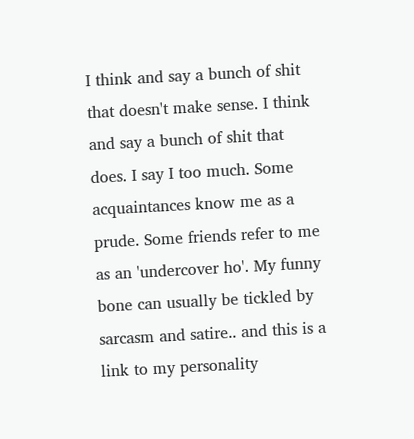I think and say a bunch of shit that doesn't make sense. I think and say a bunch of shit that does. I say I too much. Some acquaintances know me as a prude. Some friends refer to me as an 'undercover ho'. My funny bone can usually be tickled by sarcasm and satire.. and this is a link to my personality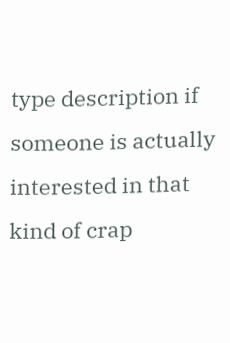type description if someone is actually interested in that kind of crap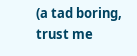(a tad boring, trust me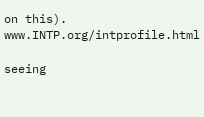on this). www.INTP.org/intprofile.html

seeing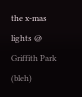the x-mas lights @ Griffith Park (bleh)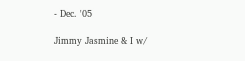- Dec. '05

Jimmy Jasmine & I w/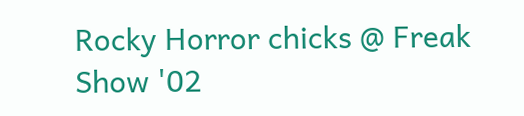Rocky Horror chicks @ Freak Show '02